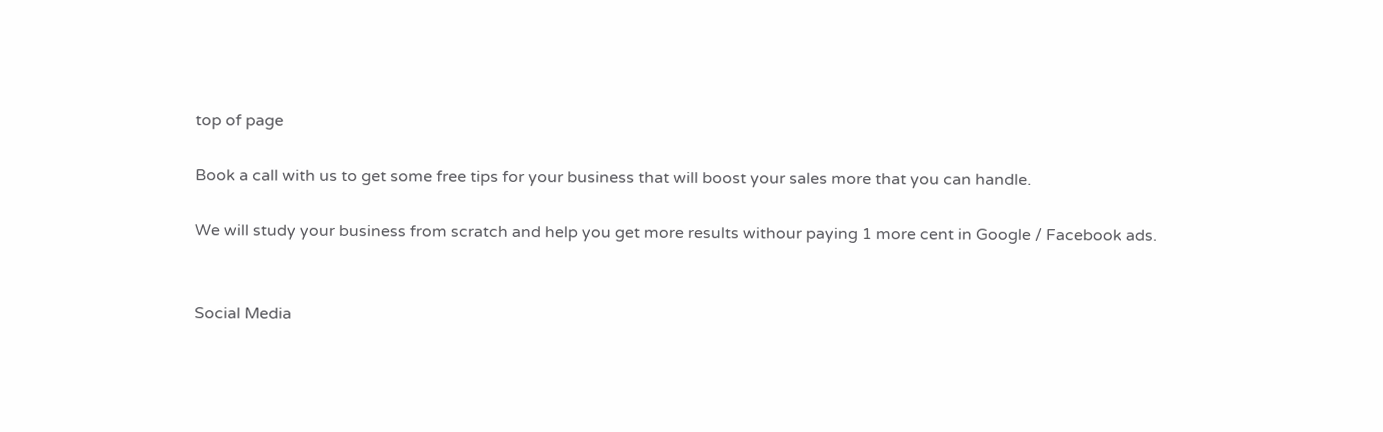top of page

Book a call with us to get some free tips for your business that will boost your sales more that you can handle.

We will study your business from scratch and help you get more results withour paying 1 more cent in Google / Facebook ads.


Social Media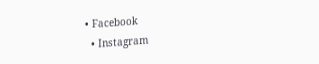• Facebook
  • Instagram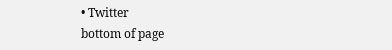• Twitter
bottom of page